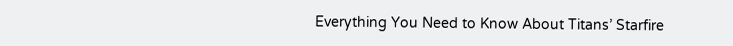Everything You Need to Know About Titans’ Starfire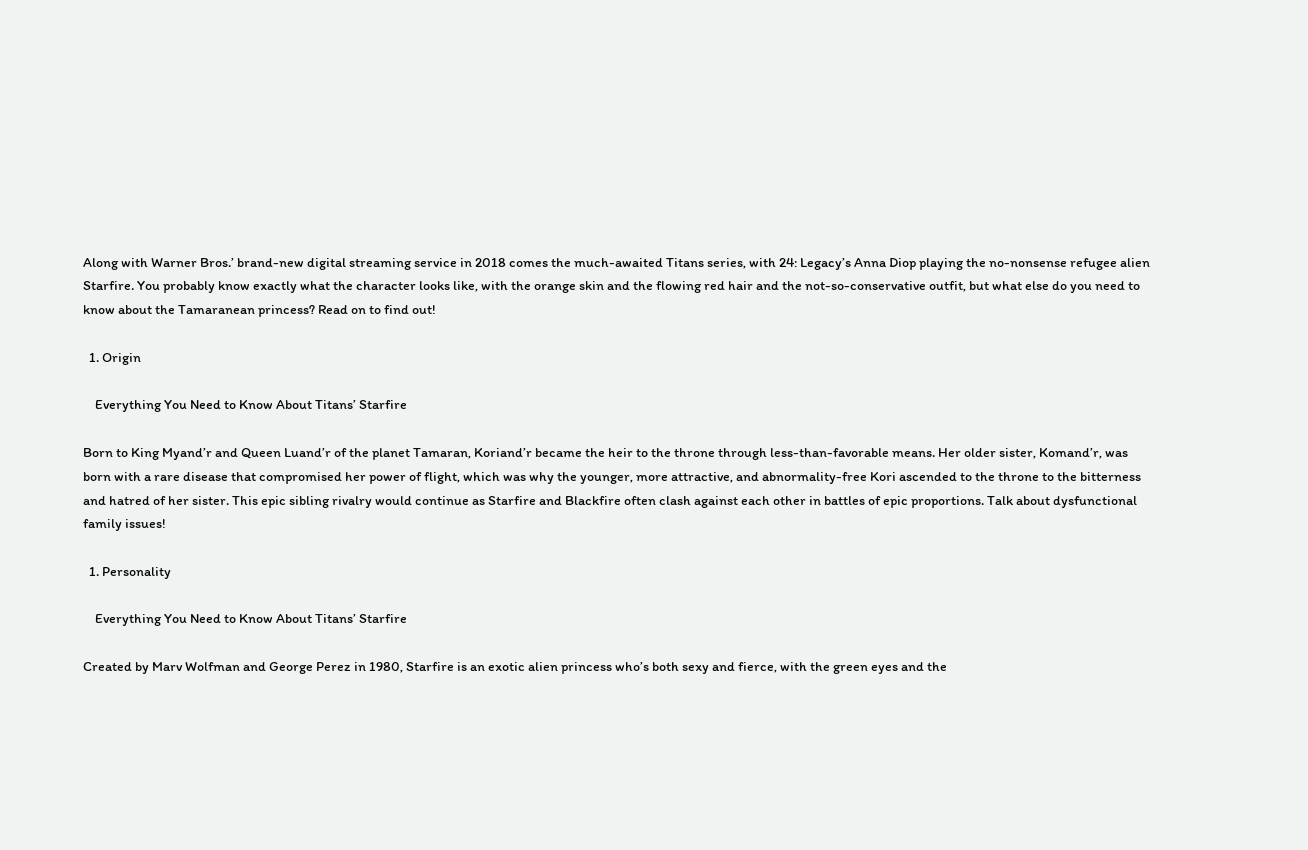Along with Warner Bros.’ brand-new digital streaming service in 2018 comes the much-awaited Titans series, with 24: Legacy’s Anna Diop playing the no-nonsense refugee alien Starfire. You probably know exactly what the character looks like, with the orange skin and the flowing red hair and the not-so-conservative outfit, but what else do you need to know about the Tamaranean princess? Read on to find out!

  1. Origin

    Everything You Need to Know About Titans’ Starfire

Born to King Myand’r and Queen Luand’r of the planet Tamaran, Koriand’r became the heir to the throne through less-than-favorable means. Her older sister, Komand’r, was born with a rare disease that compromised her power of flight, which was why the younger, more attractive, and abnormality-free Kori ascended to the throne to the bitterness and hatred of her sister. This epic sibling rivalry would continue as Starfire and Blackfire often clash against each other in battles of epic proportions. Talk about dysfunctional family issues!

  1. Personality

    Everything You Need to Know About Titans’ Starfire

Created by Marv Wolfman and George Perez in 1980, Starfire is an exotic alien princess who’s both sexy and fierce, with the green eyes and the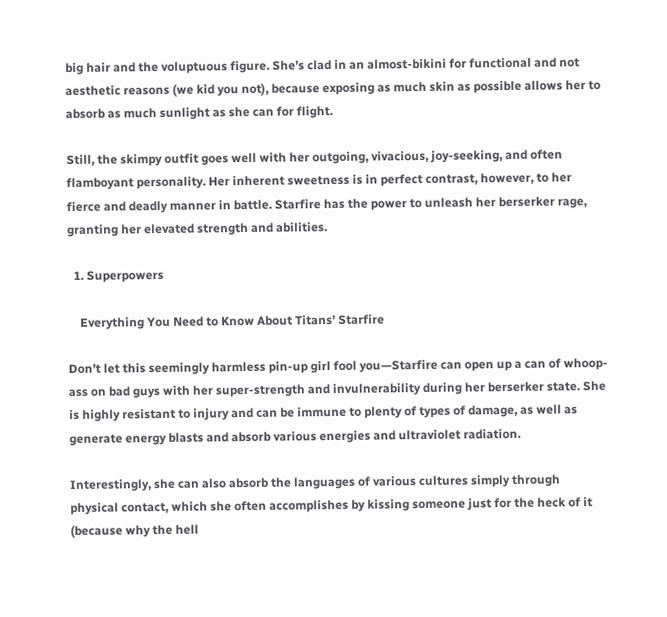big hair and the voluptuous figure. She’s clad in an almost-bikini for functional and not aesthetic reasons (we kid you not), because exposing as much skin as possible allows her to absorb as much sunlight as she can for flight.

Still, the skimpy outfit goes well with her outgoing, vivacious, joy-seeking, and often flamboyant personality. Her inherent sweetness is in perfect contrast, however, to her fierce and deadly manner in battle. Starfire has the power to unleash her berserker rage, granting her elevated strength and abilities.

  1. Superpowers

    Everything You Need to Know About Titans’ Starfire

Don’t let this seemingly harmless pin-up girl fool you—Starfire can open up a can of whoop-ass on bad guys with her super-strength and invulnerability during her berserker state. She is highly resistant to injury and can be immune to plenty of types of damage, as well as generate energy blasts and absorb various energies and ultraviolet radiation.

Interestingly, she can also absorb the languages of various cultures simply through physical contact, which she often accomplishes by kissing someone just for the heck of it (because why the hell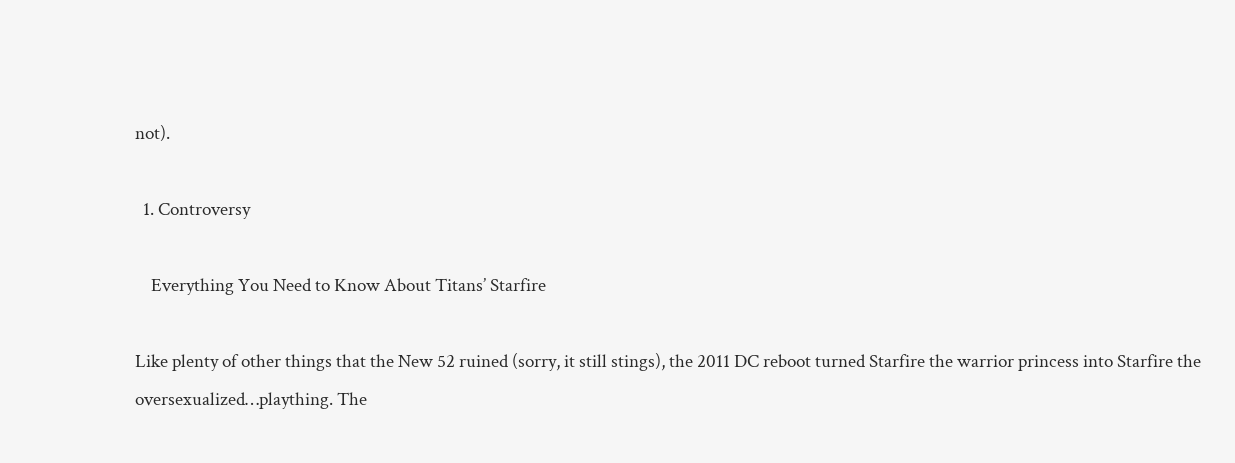not).

  1. Controversy

    Everything You Need to Know About Titans’ Starfire

Like plenty of other things that the New 52 ruined (sorry, it still stings), the 2011 DC reboot turned Starfire the warrior princess into Starfire the oversexualized…plaything. The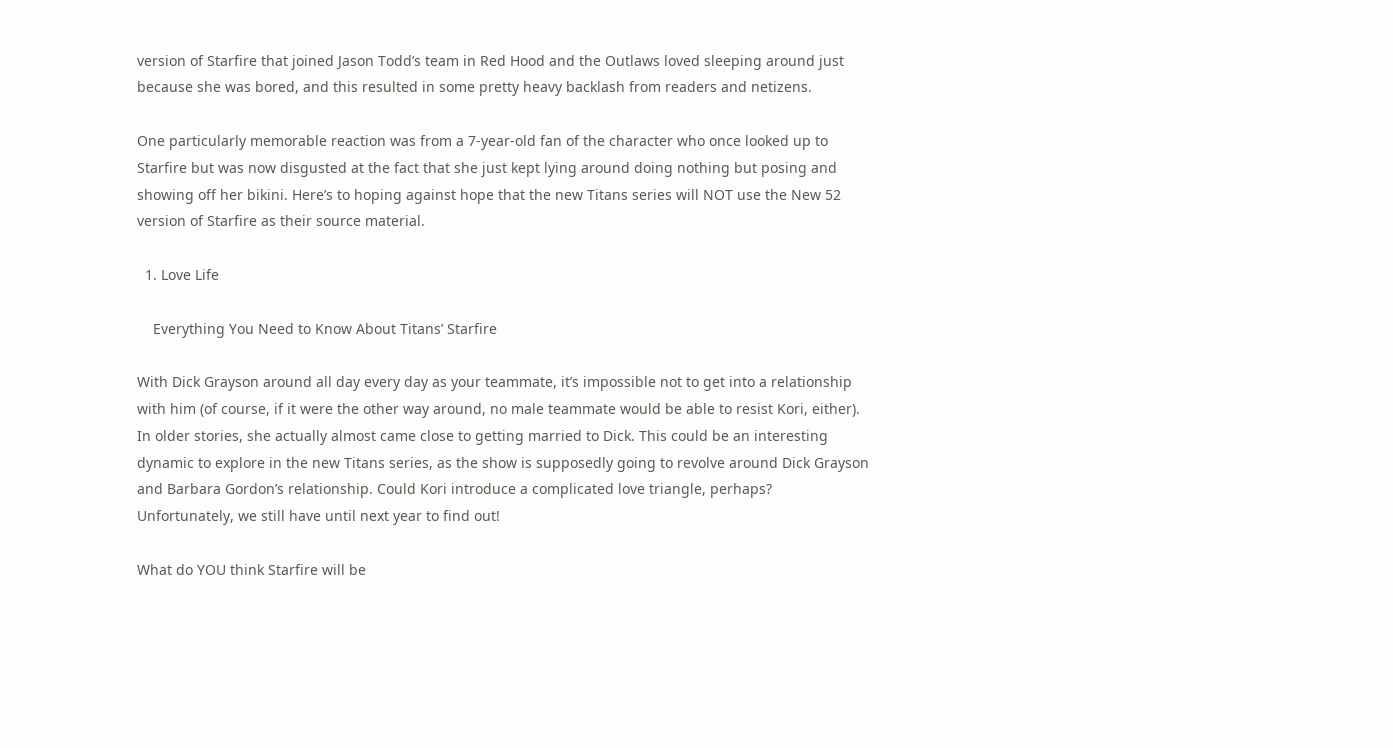version of Starfire that joined Jason Todd’s team in Red Hood and the Outlaws loved sleeping around just because she was bored, and this resulted in some pretty heavy backlash from readers and netizens.

One particularly memorable reaction was from a 7-year-old fan of the character who once looked up to Starfire but was now disgusted at the fact that she just kept lying around doing nothing but posing and showing off her bikini. Here’s to hoping against hope that the new Titans series will NOT use the New 52 version of Starfire as their source material.

  1. Love Life

    Everything You Need to Know About Titans’ Starfire

With Dick Grayson around all day every day as your teammate, it’s impossible not to get into a relationship with him (of course, if it were the other way around, no male teammate would be able to resist Kori, either). In older stories, she actually almost came close to getting married to Dick. This could be an interesting dynamic to explore in the new Titans series, as the show is supposedly going to revolve around Dick Grayson and Barbara Gordon’s relationship. Could Kori introduce a complicated love triangle, perhaps? Unfortunately, we still have until next year to find out!

What do YOU think Starfire will be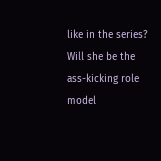like in the series? Will she be the ass-kicking role model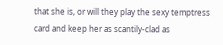that she is, or will they play the sexy temptress card and keep her as scantily-clad as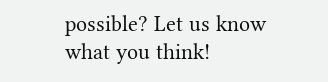possible? Let us know what you think!